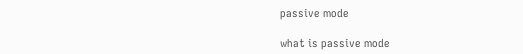passive mode

what is passive mode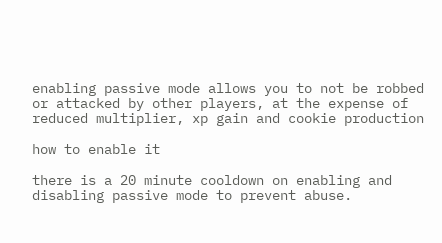enabling passive mode allows you to not be robbed or attacked by other players, at the expense of reduced multiplier, xp gain and cookie production

how to enable it

there is a 20 minute cooldown on enabling and disabling passive mode to prevent abuse.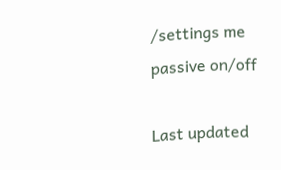/settings me passive on/off

Last updated